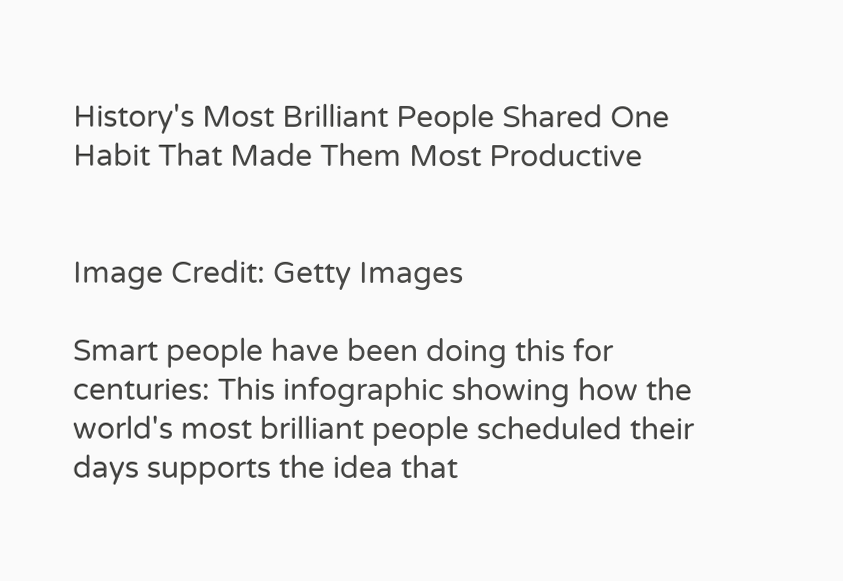History's Most Brilliant People Shared One Habit That Made Them Most Productive


Image Credit: Getty Images

Smart people have been doing this for centuries: This infographic showing how the world's most brilliant people scheduled their days supports the idea that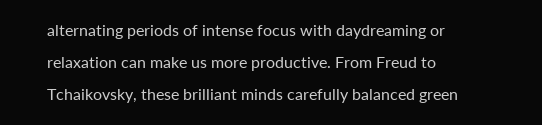alternating periods of intense focus with daydreaming or relaxation can make us more productive. From Freud to Tchaikovsky, these brilliant minds carefully balanced green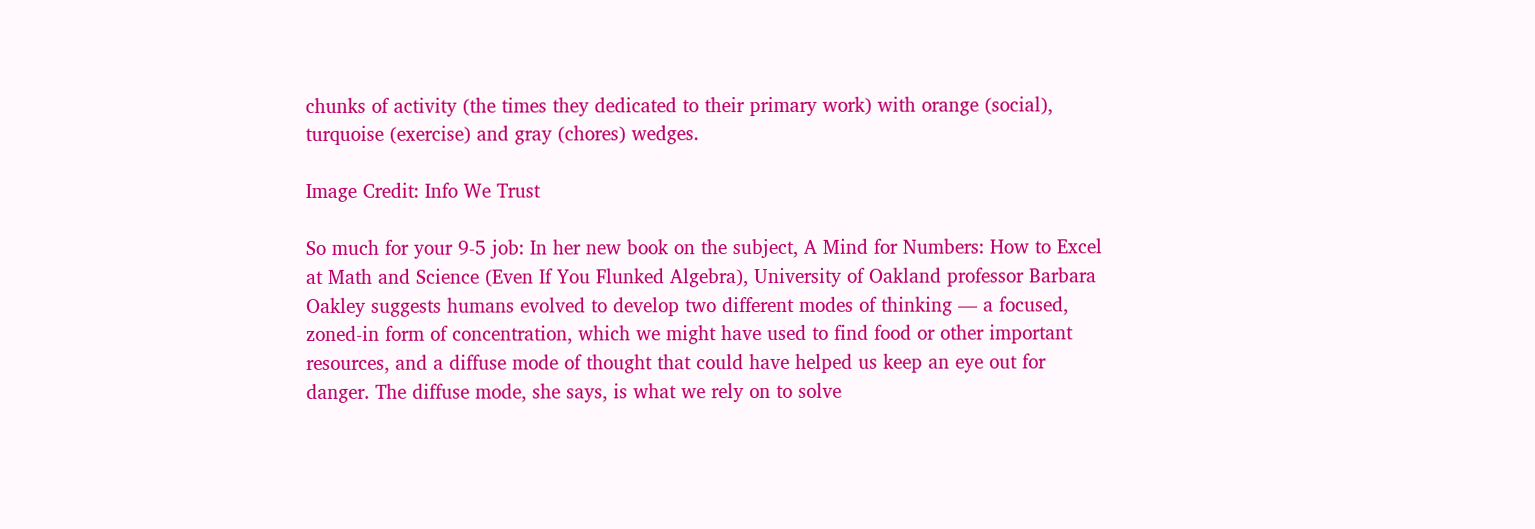chunks of activity (the times they dedicated to their primary work) with orange (social), turquoise (exercise) and gray (chores) wedges.

Image Credit: Info We Trust

So much for your 9-5 job: In her new book on the subject, A Mind for Numbers: How to Excel at Math and Science (Even If You Flunked Algebra), University of Oakland professor Barbara Oakley suggests humans evolved to develop two different modes of thinking — a focused, zoned-in form of concentration, which we might have used to find food or other important resources, and a diffuse mode of thought that could have helped us keep an eye out for danger. The diffuse mode, she says, is what we rely on to solve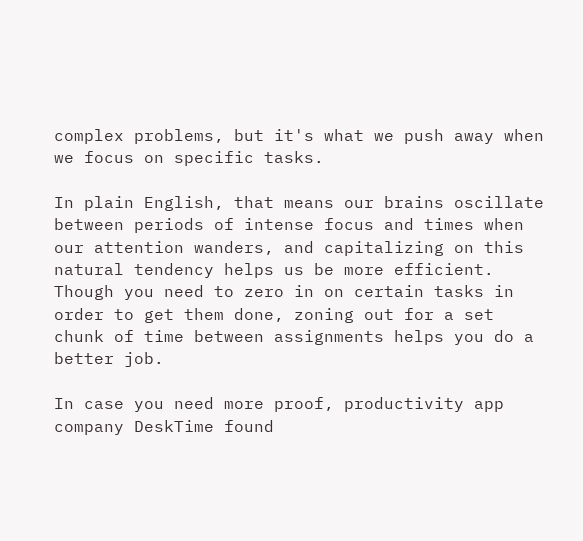complex problems, but it's what we push away when we focus on specific tasks.

In plain English, that means our brains oscillate between periods of intense focus and times when our attention wanders, and capitalizing on this natural tendency helps us be more efficient. Though you need to zero in on certain tasks in order to get them done, zoning out for a set chunk of time between assignments helps you do a better job.

In case you need more proof, productivity app company DeskTime found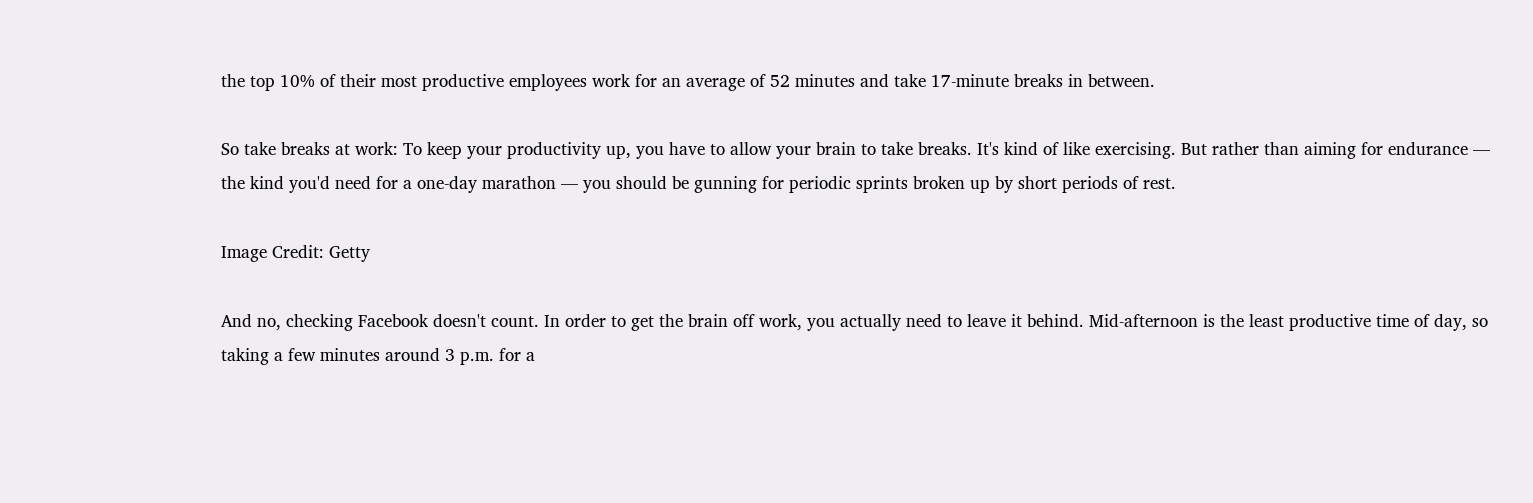the top 10% of their most productive employees work for an average of 52 minutes and take 17-minute breaks in between.

So take breaks at work: To keep your productivity up, you have to allow your brain to take breaks. It's kind of like exercising. But rather than aiming for endurance — the kind you'd need for a one-day marathon — you should be gunning for periodic sprints broken up by short periods of rest.

Image Credit: Getty

And no, checking Facebook doesn't count. In order to get the brain off work, you actually need to leave it behind. Mid-afternoon is the least productive time of day, so taking a few minutes around 3 p.m. for a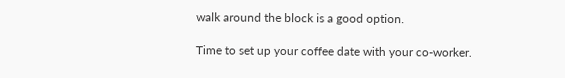walk around the block is a good option.

Time to set up your coffee date with your co-worker.